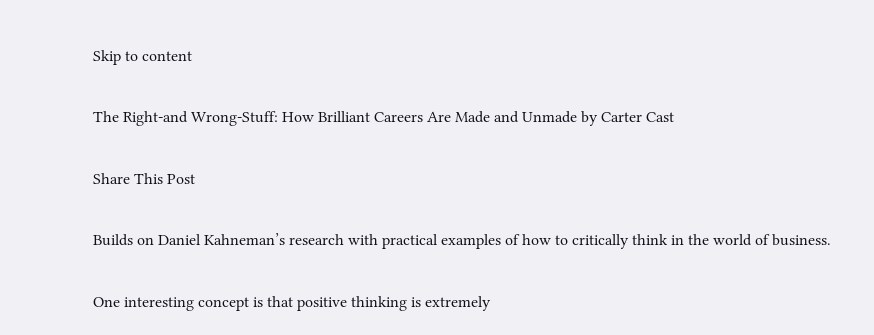Skip to content

The Right-and Wrong-Stuff: How Brilliant Careers Are Made and Unmade by Carter Cast

Share This Post

Builds on Daniel Kahneman’s research with practical examples of how to critically think in the world of business.

One interesting concept is that positive thinking is extremely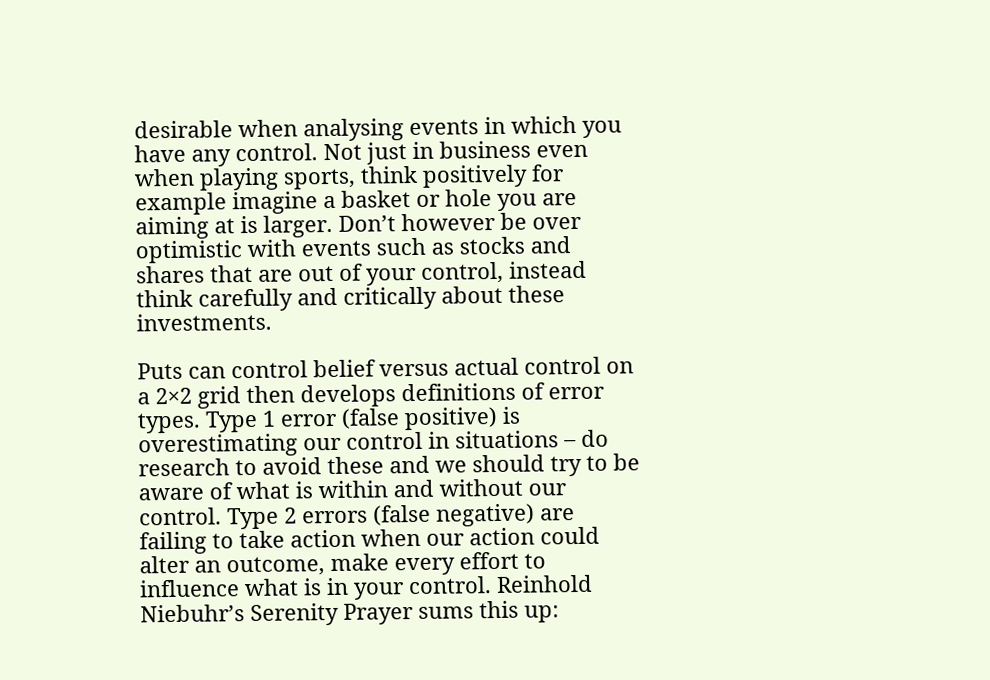desirable when analysing events in which you have any control. Not just in business even when playing sports, think positively for example imagine a basket or hole you are aiming at is larger. Don’t however be over optimistic with events such as stocks and shares that are out of your control, instead think carefully and critically about these investments.

Puts can control belief versus actual control on a 2×2 grid then develops definitions of error types. Type 1 error (false positive) is overestimating our control in situations – do research to avoid these and we should try to be aware of what is within and without our control. Type 2 errors (false negative) are failing to take action when our action could alter an outcome, make every effort to influence what is in your control. Reinhold Niebuhr’s Serenity Prayer sums this up: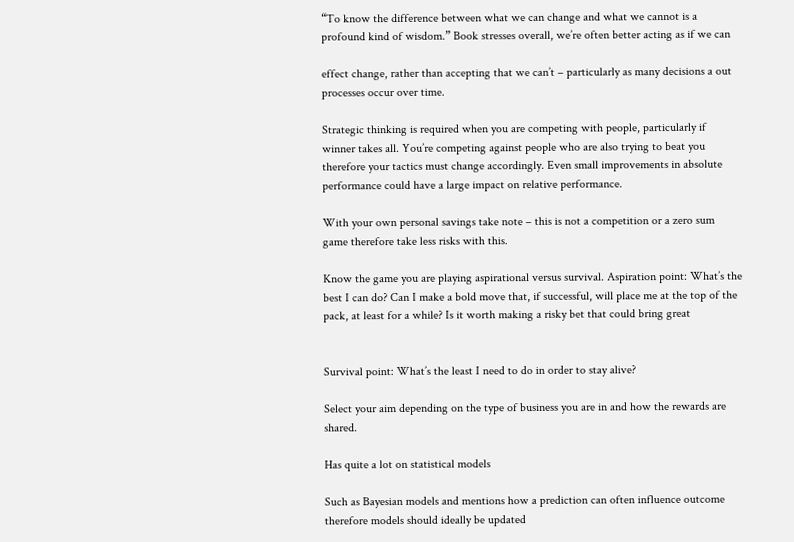“To know the difference between what we can change and what we cannot is a profound kind of wisdom.” Book stresses overall, we’re often better acting as if we can

effect change, rather than accepting that we can’t – particularly as many decisions a out processes occur over time.

Strategic thinking is required when you are competing with people, particularly if winner takes all. You’re competing against people who are also trying to beat you therefore your tactics must change accordingly. Even small improvements in absolute performance could have a large impact on relative performance.

With your own personal savings take note – this is not a competition or a zero sum game therefore take less risks with this.

Know the game you are playing aspirational versus survival. Aspiration point: What’s the best I can do? Can I make a bold move that, if successful, will place me at the top of the pack, at least for a while? Is it worth making a risky bet that could bring great


Survival point: What’s the least I need to do in order to stay alive?

Select your aim depending on the type of business you are in and how the rewards are shared.

Has quite a lot on statistical models

Such as Bayesian models and mentions how a prediction can often influence outcome therefore models should ideally be updated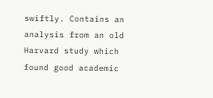swiftly. Contains an analysis from an old Harvard study which found good academic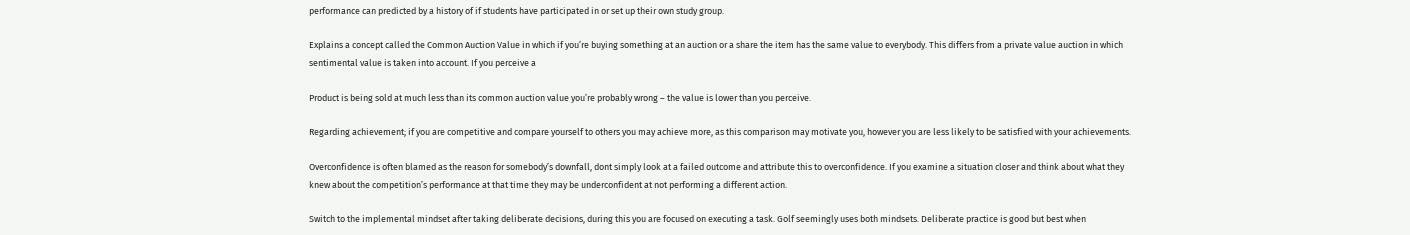performance can predicted by a history of if students have participated in or set up their own study group.

Explains a concept called the Common Auction Value in which if you’re buying something at an auction or a share the item has the same value to everybody. This differs from a private value auction in which sentimental value is taken into account. If you perceive a

Product is being sold at much less than its common auction value you’re probably wrong – the value is lower than you perceive.

Regarding achievement; if you are competitive and compare yourself to others you may achieve more, as this comparison may motivate you, however you are less likely to be satisfied with your achievements.

Overconfidence is often blamed as the reason for somebody’s downfall, dont simply look at a failed outcome and attribute this to overconfidence. If you examine a situation closer and think about what they knew about the competition’s performance at that time they may be underconfident at not performing a different action.

Switch to the implemental mindset after taking deliberate decisions, during this you are focused on executing a task. Golf seemingly uses both mindsets. Deliberate practice is good but best when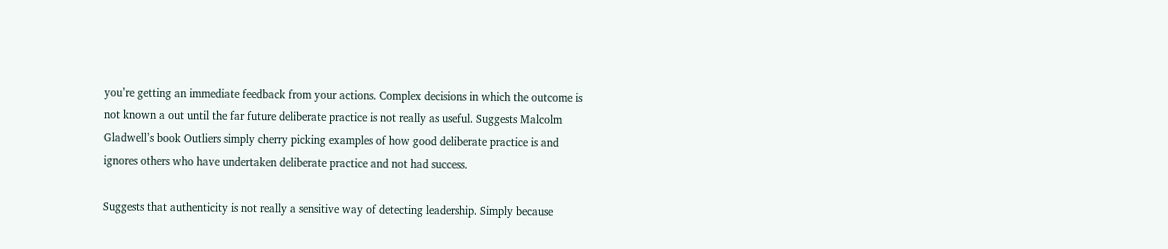you’re getting an immediate feedback from your actions. Complex decisions in which the outcome is not known a out until the far future deliberate practice is not really as useful. Suggests Malcolm Gladwell’s book Outliers simply cherry picking examples of how good deliberate practice is and ignores others who have undertaken deliberate practice and not had success.

Suggests that authenticity is not really a sensitive way of detecting leadership. Simply because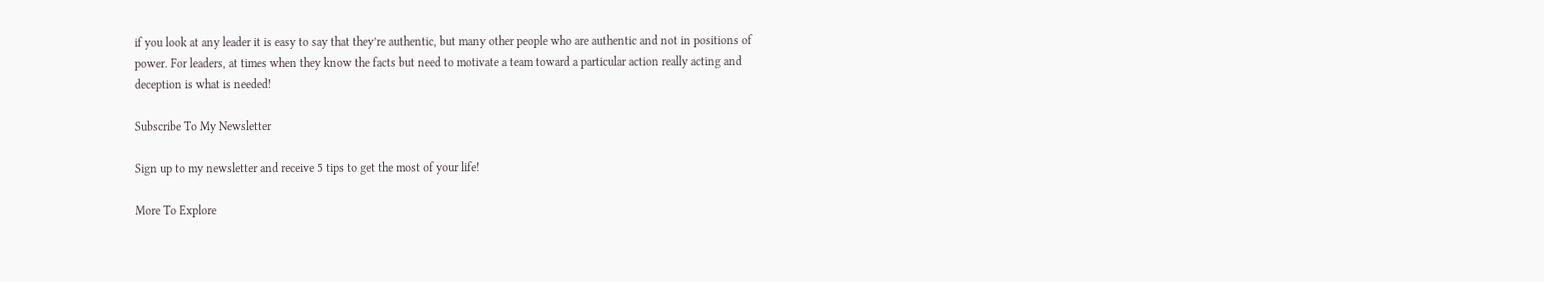if you look at any leader it is easy to say that they’re authentic, but many other people who are authentic and not in positions of power. For leaders, at times when they know the facts but need to motivate a team toward a particular action really acting and deception is what is needed!

Subscribe To My Newsletter

Sign up to my newsletter and receive 5 tips to get the most of your life!

More To Explore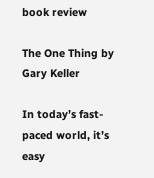book review

The One Thing by Gary Keller

In today’s fast-paced world, it’s easy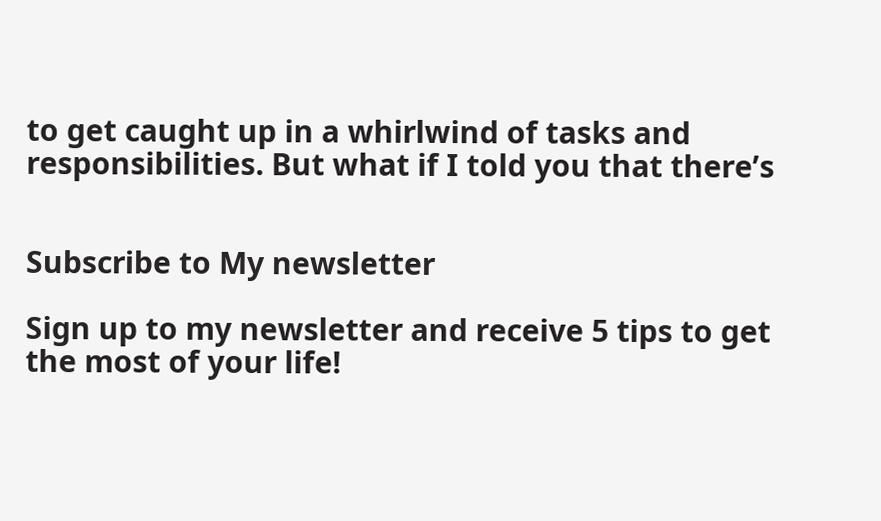to get caught up in a whirlwind of tasks and responsibilities. But what if I told you that there’s


Subscribe to My newsletter

Sign up to my newsletter and receive 5 tips to get the most of your life!